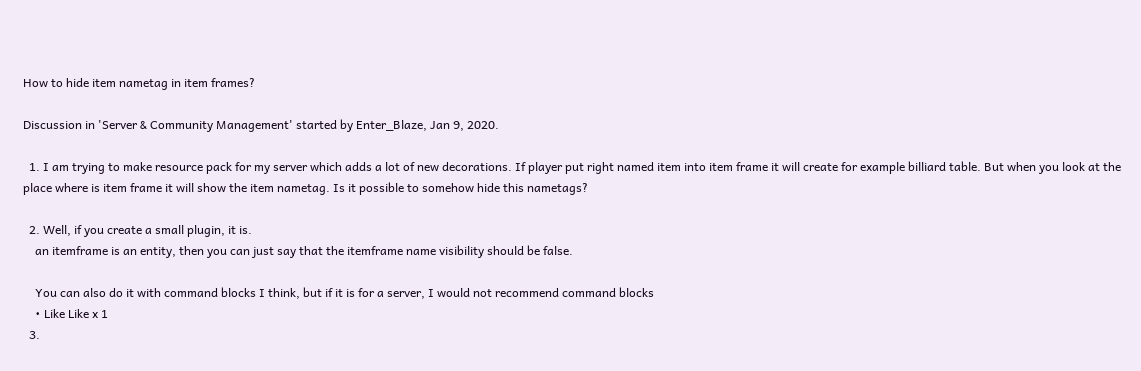How to hide item nametag in item frames?

Discussion in 'Server & Community Management' started by Enter_Blaze, Jan 9, 2020.

  1. I am trying to make resource pack for my server which adds a lot of new decorations. If player put right named item into item frame it will create for example billiard table. But when you look at the place where is item frame it will show the item nametag. Is it possible to somehow hide this nametags?

  2. Well, if you create a small plugin, it is.
    an itemframe is an entity, then you can just say that the itemframe name visibility should be false.

    You can also do it with command blocks I think, but if it is for a server, I would not recommend command blocks
    • Like Like x 1
  3.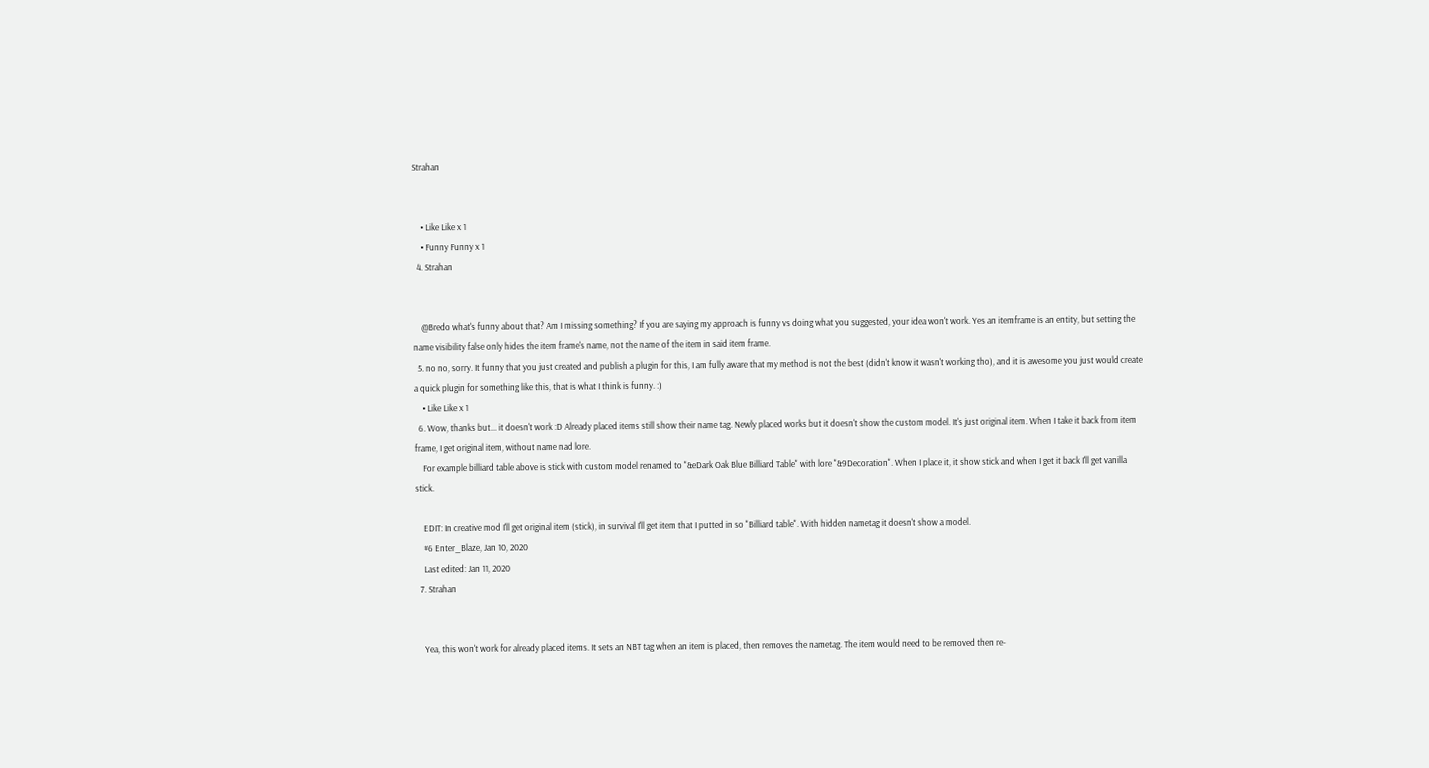Strahan


    • Like Like x 1
    • Funny Funny x 1
  4. Strahan


    @Bredo what's funny about that? Am I missing something? If you are saying my approach is funny vs doing what you suggested, your idea won't work. Yes an itemframe is an entity, but setting the name visibility false only hides the item frame's name, not the name of the item in said item frame.
  5. no no, sorry. It funny that you just created and publish a plugin for this, I am fully aware that my method is not the best (didn't know it wasn't working tho), and it is awesome you just would create a quick plugin for something like this, that is what I think is funny. :)
    • Like Like x 1
  6. Wow, thanks but... it doesn't work :D Already placed items still show their name tag. Newly placed works but it doesn't show the custom model. It's just original item. When I take it back from item frame, I get original item, without name nad lore.
    For example billiard table above is stick with custom model renamed to "&eDark Oak Blue Billiard Table" with lore "&9Decoration". When I place it, it show stick and when I get it back I'll get vanilla stick.

    EDIT: In creative mod I'll get original item (stick), in survival I'll get item that I putted in so "Billiard table". With hidden nametag it doesn't show a model.
    #6 Enter_Blaze, Jan 10, 2020
    Last edited: Jan 11, 2020
  7. Strahan


    Yea, this won't work for already placed items. It sets an NBT tag when an item is placed, then removes the nametag. The item would need to be removed then re-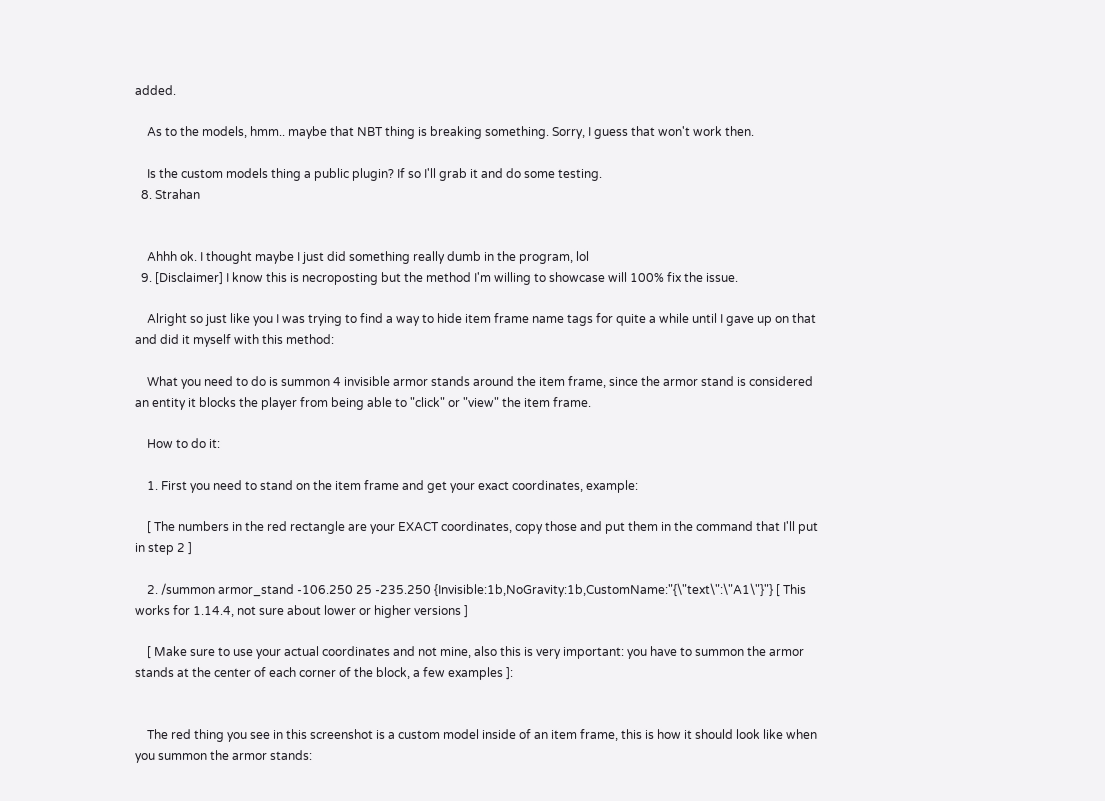added.

    As to the models, hmm.. maybe that NBT thing is breaking something. Sorry, I guess that won't work then.

    Is the custom models thing a public plugin? If so I'll grab it and do some testing.
  8. Strahan


    Ahhh ok. I thought maybe I just did something really dumb in the program, lol
  9. [Disclaimer] I know this is necroposting but the method I'm willing to showcase will 100% fix the issue.

    Alright so just like you I was trying to find a way to hide item frame name tags for quite a while until I gave up on that and did it myself with this method:

    What you need to do is summon 4 invisible armor stands around the item frame, since the armor stand is considered an entity it blocks the player from being able to "click" or "view" the item frame.

    How to do it:

    1. First you need to stand on the item frame and get your exact coordinates, example:

    [ The numbers in the red rectangle are your EXACT coordinates, copy those and put them in the command that I'll put in step 2 ]

    2. /summon armor_stand -106.250 25 -235.250 {Invisible:1b,NoGravity:1b,CustomName:"{\"text\":\"A1\"}"} [ This works for 1.14.4, not sure about lower or higher versions ]

    [ Make sure to use your actual coordinates and not mine, also this is very important: you have to summon the armor stands at the center of each corner of the block, a few examples ]:


    The red thing you see in this screenshot is a custom model inside of an item frame, this is how it should look like when you summon the armor stands: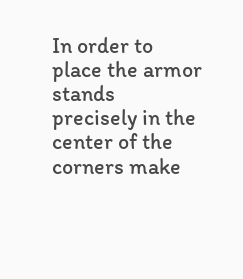In order to place the armor stands precisely in the center of the corners make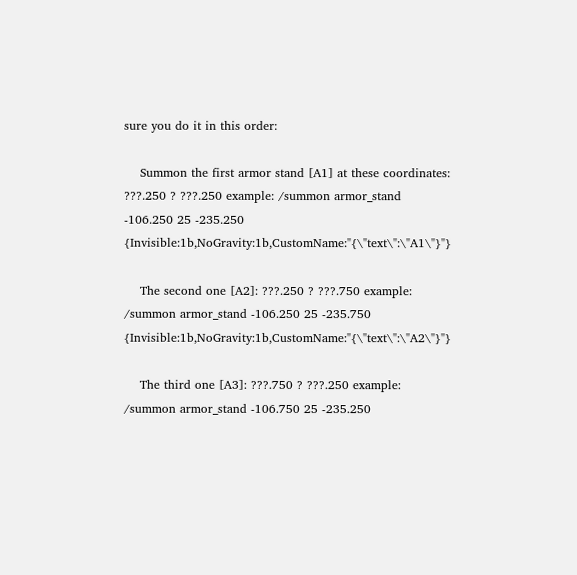sure you do it in this order:

    Summon the first armor stand [A1] at these coordinates: ???.250 ? ???.250 example: /summon armor_stand -106.250 25 -235.250 {Invisible:1b,NoGravity:1b,CustomName:"{\"text\":\"A1\"}"}

    The second one [A2]: ???.250 ? ???.750 example: /summon armor_stand -106.250 25 -235.750 {Invisible:1b,NoGravity:1b,CustomName:"{\"text\":\"A2\"}"}

    The third one [A3]: ???.750 ? ???.250 example: /summon armor_stand -106.750 25 -235.250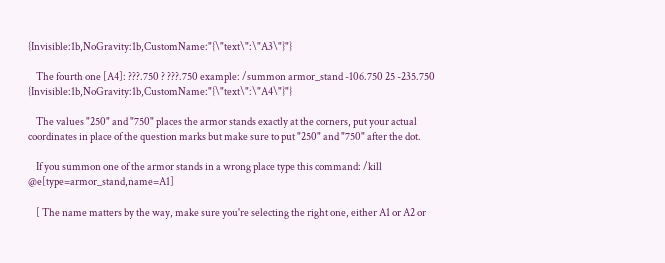{Invisible:1b,NoGravity:1b,CustomName:"{\"text\":\"A3\"}"}

    The fourth one [A4]: ???.750 ? ???.750 example: /summon armor_stand -106.750 25 -235.750 {Invisible:1b,NoGravity:1b,CustomName:"{\"text\":\"A4\"}"}

    The values "250" and "750" places the armor stands exactly at the corners, put your actual coordinates in place of the question marks but make sure to put "250" and "750" after the dot.

    If you summon one of the armor stands in a wrong place type this command: /kill @e[type=armor_stand,name=A1]

    [ The name matters by the way, make sure you're selecting the right one, either A1 or A2 or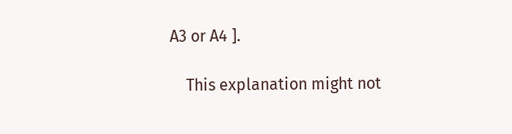A3 or A4 ].

    This explanation might not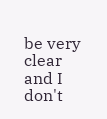be very clear and I don't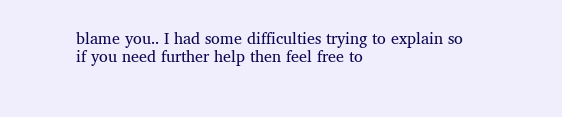blame you.. I had some difficulties trying to explain so if you need further help then feel free to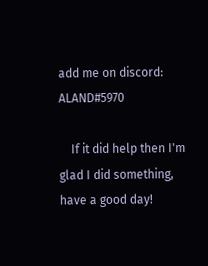add me on discord: ALAND#5970

    If it did help then I'm glad I did something, have a good day!